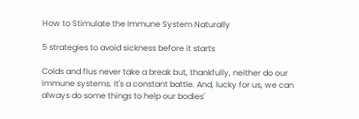How to Stimulate the Immune System Naturally

5 strategies to avoid sickness before it starts

Colds and flus never take a break but, thankfully, neither do our immune systems. It's a constant battle. And, lucky for us, we can always do some things to help our bodies'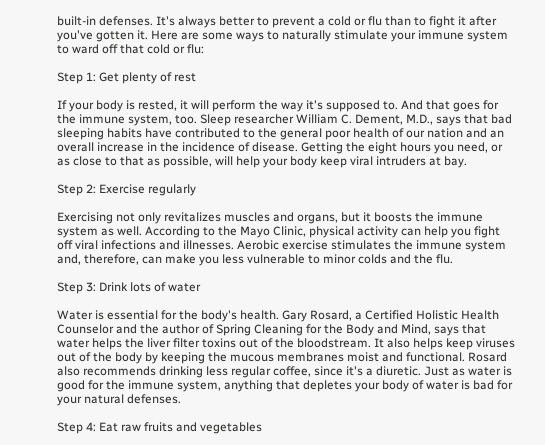built-in defenses. It's always better to prevent a cold or flu than to fight it after you've gotten it. Here are some ways to naturally stimulate your immune system to ward off that cold or flu:

Step 1: Get plenty of rest

If your body is rested, it will perform the way it's supposed to. And that goes for the immune system, too. Sleep researcher William C. Dement, M.D., says that bad sleeping habits have contributed to the general poor health of our nation and an overall increase in the incidence of disease. Getting the eight hours you need, or as close to that as possible, will help your body keep viral intruders at bay.

Step 2: Exercise regularly

Exercising not only revitalizes muscles and organs, but it boosts the immune system as well. According to the Mayo Clinic, physical activity can help you fight off viral infections and illnesses. Aerobic exercise stimulates the immune system and, therefore, can make you less vulnerable to minor colds and the flu.

Step 3: Drink lots of water

Water is essential for the body's health. Gary Rosard, a Certified Holistic Health Counselor and the author of Spring Cleaning for the Body and Mind, says that water helps the liver filter toxins out of the bloodstream. It also helps keep viruses out of the body by keeping the mucous membranes moist and functional. Rosard also recommends drinking less regular coffee, since it's a diuretic. Just as water is good for the immune system, anything that depletes your body of water is bad for your natural defenses.

Step 4: Eat raw fruits and vegetables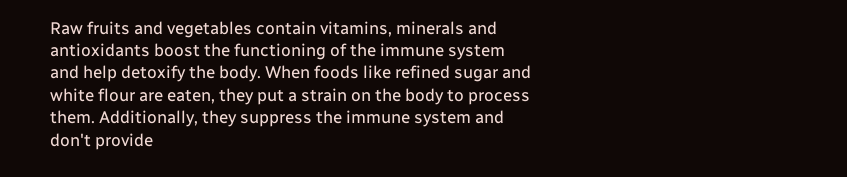Raw fruits and vegetables contain vitamins, minerals and antioxidants boost the functioning of the immune system and help detoxify the body. When foods like refined sugar and white flour are eaten, they put a strain on the body to process them. Additionally, they suppress the immune system and don't provide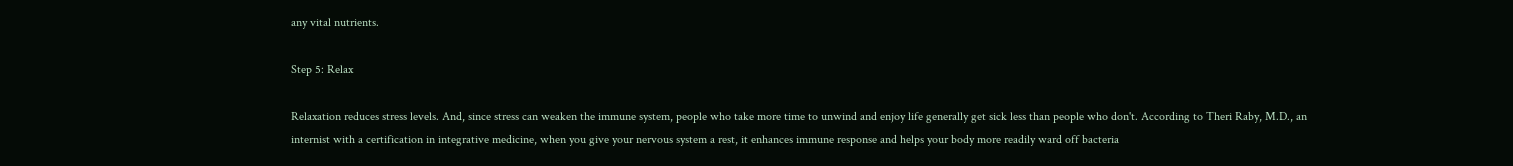any vital nutrients.

Step 5: Relax

Relaxation reduces stress levels. And, since stress can weaken the immune system, people who take more time to unwind and enjoy life generally get sick less than people who don't. According to Theri Raby, M.D., an internist with a certification in integrative medicine, when you give your nervous system a rest, it enhances immune response and helps your body more readily ward off bacteria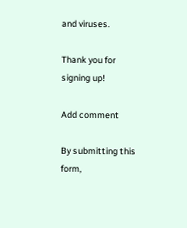and viruses.

Thank you for signing up!

Add comment

By submitting this form,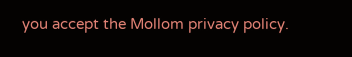you accept the Mollom privacy policy.